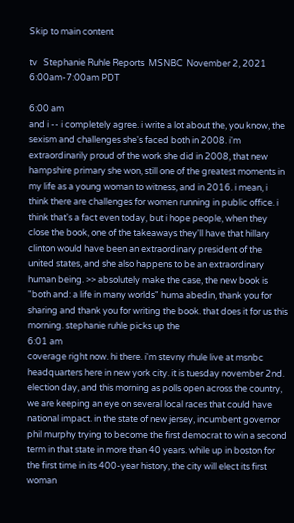Skip to main content

tv   Stephanie Ruhle Reports  MSNBC  November 2, 2021 6:00am-7:00am PDT

6:00 am
and i -- i completely agree. i write a lot about the, you know, the sexism and challenges she's faced both in 2008. i'm extraordinarily proud of the work she did in 2008, that new hampshire primary she won, still one of the greatest moments in my life as a young woman to witness, and in 2016. i mean, i think there are challenges for women running in public office. i think that's a fact even today, but i hope people, when they close the book, one of the takeaways they'll have that hillary clinton would have been an extraordinary president of the united states, and she also happens to be an extraordinary human being. >> absolutely make the case, the new book is "both and: a life in many worlds" huma abedin, thank you for sharing and thank you for writing the book. that does it for us this morning. stephanie ruhle picks up the
6:01 am
coverage right now. hi there. i'm stevny rhule live at msnbc headquarters here in new york city. it is tuesday november 2nd. election day, and this morning as polls open across the country, we are keeping an eye on several local races that could have national impact. in the state of new jersey, incumbent governor phil murphy trying to become the first democrat to win a second term in that state in more than 40 years. while up in boston for the first time in its 400-year history, the city will elect its first woman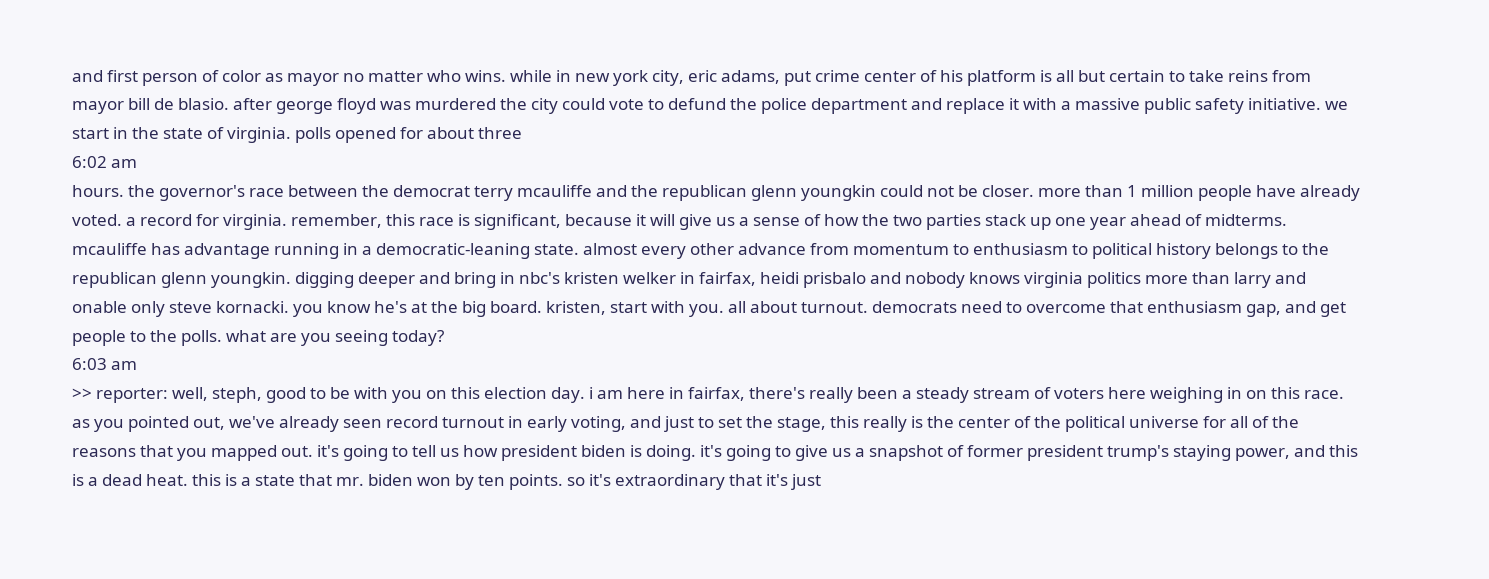and first person of color as mayor no matter who wins. while in new york city, eric adams, put crime center of his platform is all but certain to take reins from mayor bill de blasio. after george floyd was murdered the city could vote to defund the police department and replace it with a massive public safety initiative. we start in the state of virginia. polls opened for about three
6:02 am
hours. the governor's race between the democrat terry mcauliffe and the republican glenn youngkin could not be closer. more than 1 million people have already voted. a record for virginia. remember, this race is significant, because it will give us a sense of how the two parties stack up one year ahead of midterms. mcauliffe has advantage running in a democratic-leaning state. almost every other advance from momentum to enthusiasm to political history belongs to the republican glenn youngkin. digging deeper and bring in nbc's kristen welker in fairfax, heidi prisbalo and nobody knows virginia politics more than larry and onable only steve kornacki. you know he's at the big board. kristen, start with you. all about turnout. democrats need to overcome that enthusiasm gap, and get people to the polls. what are you seeing today?
6:03 am
>> reporter: well, steph, good to be with you on this election day. i am here in fairfax, there's really been a steady stream of voters here weighing in on this race. as you pointed out, we've already seen record turnout in early voting, and just to set the stage, this really is the center of the political universe for all of the reasons that you mapped out. it's going to tell us how president biden is doing. it's going to give us a snapshot of former president trump's staying power, and this is a dead heat. this is a state that mr. biden won by ten points. so it's extraordinary that it's just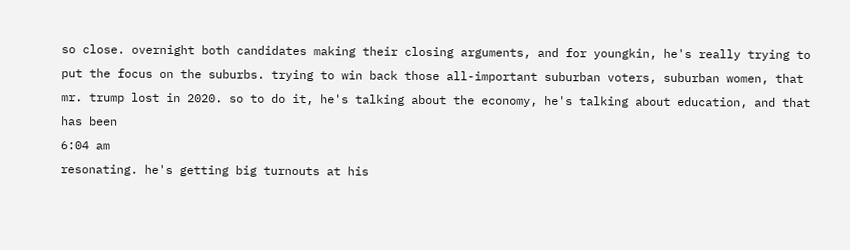so close. overnight both candidates making their closing arguments, and for youngkin, he's really trying to put the focus on the suburbs. trying to win back those all-important suburban voters, suburban women, that mr. trump lost in 2020. so to do it, he's talking about the economy, he's talking about education, and that has been
6:04 am
resonating. he's getting big turnouts at his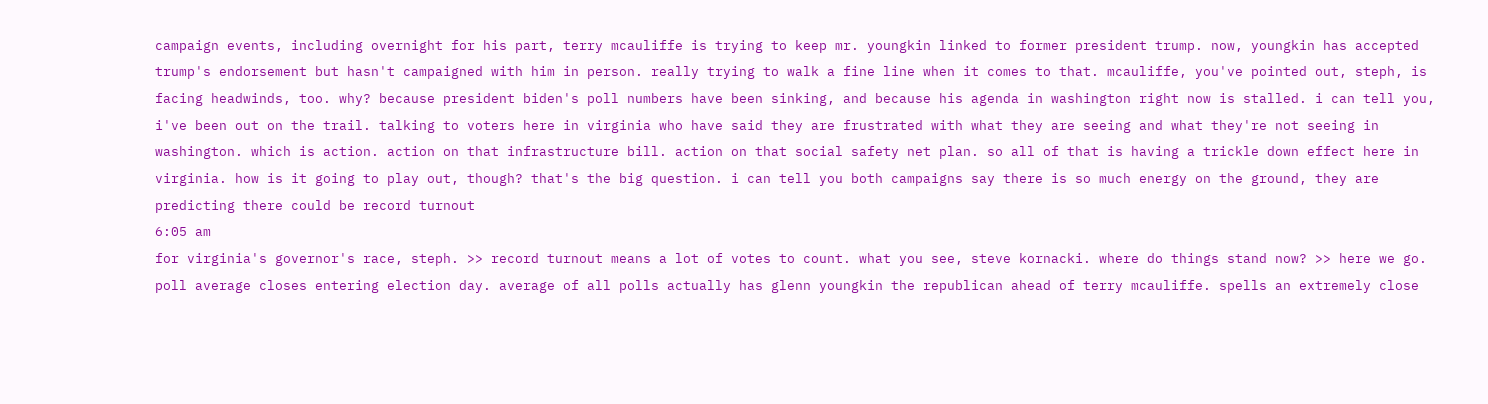campaign events, including overnight for his part, terry mcauliffe is trying to keep mr. youngkin linked to former president trump. now, youngkin has accepted trump's endorsement but hasn't campaigned with him in person. really trying to walk a fine line when it comes to that. mcauliffe, you've pointed out, steph, is facing headwinds, too. why? because president biden's poll numbers have been sinking, and because his agenda in washington right now is stalled. i can tell you, i've been out on the trail. talking to voters here in virginia who have said they are frustrated with what they are seeing and what they're not seeing in washington. which is action. action on that infrastructure bill. action on that social safety net plan. so all of that is having a trickle down effect here in virginia. how is it going to play out, though? that's the big question. i can tell you both campaigns say there is so much energy on the ground, they are predicting there could be record turnout
6:05 am
for virginia's governor's race, steph. >> record turnout means a lot of votes to count. what you see, steve kornacki. where do things stand now? >> here we go. poll average closes entering election day. average of all polls actually has glenn youngkin the republican ahead of terry mcauliffe. spells an extremely close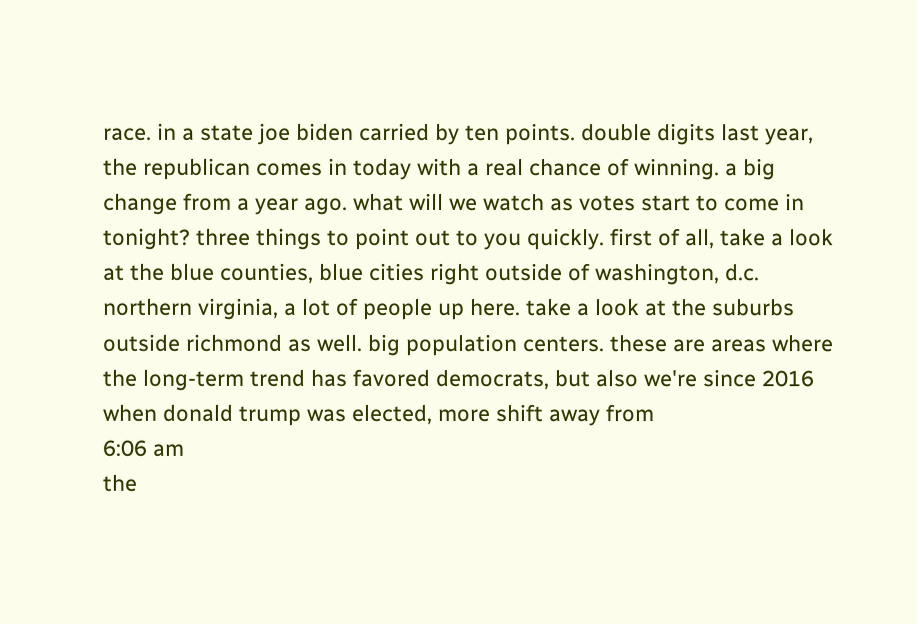race. in a state joe biden carried by ten points. double digits last year, the republican comes in today with a real chance of winning. a big change from a year ago. what will we watch as votes start to come in tonight? three things to point out to you quickly. first of all, take a look at the blue counties, blue cities right outside of washington, d.c. northern virginia, a lot of people up here. take a look at the suburbs outside richmond as well. big population centers. these are areas where the long-term trend has favored democrats, but also we're since 2016 when donald trump was elected, more shift away from
6:06 am
the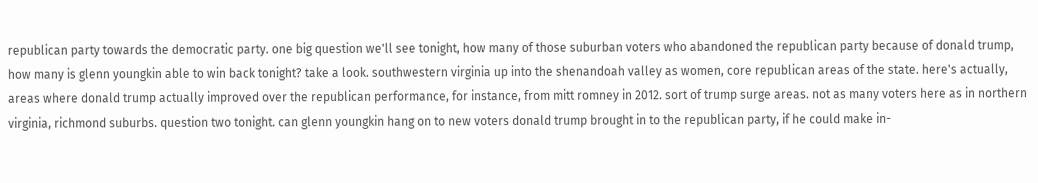republican party towards the democratic party. one big question we'll see tonight, how many of those suburban voters who abandoned the republican party because of donald trump, how many is glenn youngkin able to win back tonight? take a look. southwestern virginia up into the shenandoah valley as women, core republican areas of the state. here's actually, areas where donald trump actually improved over the republican performance, for instance, from mitt romney in 2012. sort of trump surge areas. not as many voters here as in northern virginia, richmond suburbs. question two tonight. can glenn youngkin hang on to new voters donald trump brought in to the republican party, if he could make in-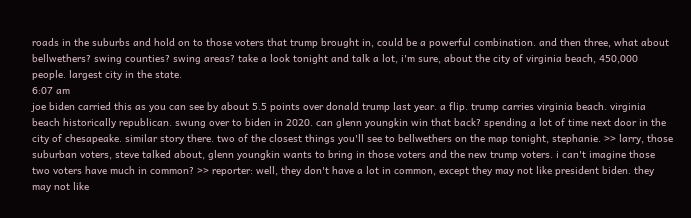roads in the suburbs and hold on to those voters that trump brought in, could be a powerful combination. and then three, what about bellwethers? swing counties? swing areas? take a look tonight and talk a lot, i'm sure, about the city of virginia beach, 450,000 people. largest city in the state.
6:07 am
joe biden carried this as you can see by about 5.5 points over donald trump last year. a flip. trump carries virginia beach. virginia beach historically republican. swung over to biden in 2020. can glenn youngkin win that back? spending a lot of time next door in the city of chesapeake. similar story there. two of the closest things you'll see to bellwethers on the map tonight, stephanie. >> larry, those suburban voters, steve talked about, glenn youngkin wants to bring in those voters and the new trump voters. i can't imagine those two voters have much in common? >> reporter: well, they don't have a lot in common, except they may not like president biden. they may not like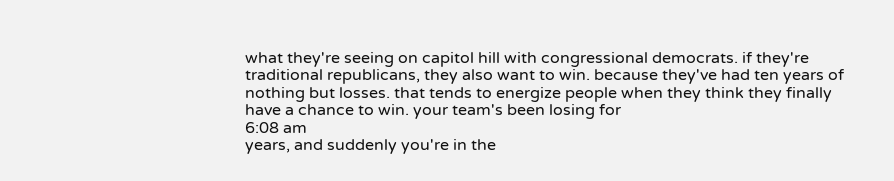what they're seeing on capitol hill with congressional democrats. if they're traditional republicans, they also want to win. because they've had ten years of nothing but losses. that tends to energize people when they think they finally have a chance to win. your team's been losing for
6:08 am
years, and suddenly you're in the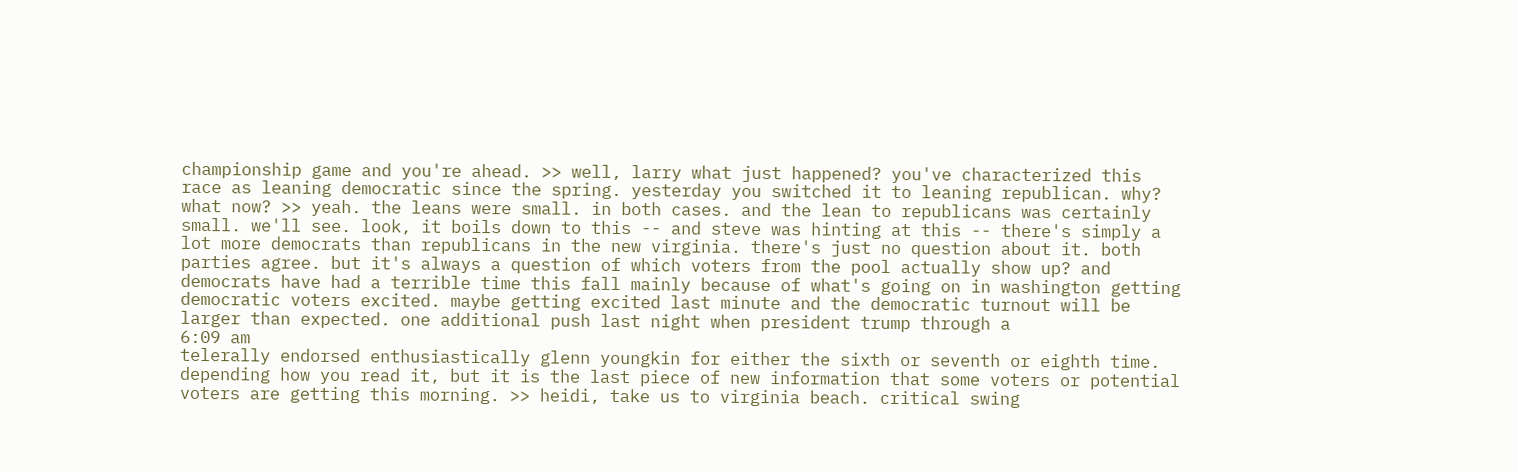championship game and you're ahead. >> well, larry what just happened? you've characterized this race as leaning democratic since the spring. yesterday you switched it to leaning republican. why? what now? >> yeah. the leans were small. in both cases. and the lean to republicans was certainly small. we'll see. look, it boils down to this -- and steve was hinting at this -- there's simply a lot more democrats than republicans in the new virginia. there's just no question about it. both parties agree. but it's always a question of which voters from the pool actually show up? and democrats have had a terrible time this fall mainly because of what's going on in washington getting democratic voters excited. maybe getting excited last minute and the democratic turnout will be larger than expected. one additional push last night when president trump through a
6:09 am
telerally endorsed enthusiastically glenn youngkin for either the sixth or seventh or eighth time. depending how you read it, but it is the last piece of new information that some voters or potential voters are getting this morning. >> heidi, take us to virginia beach. critical swing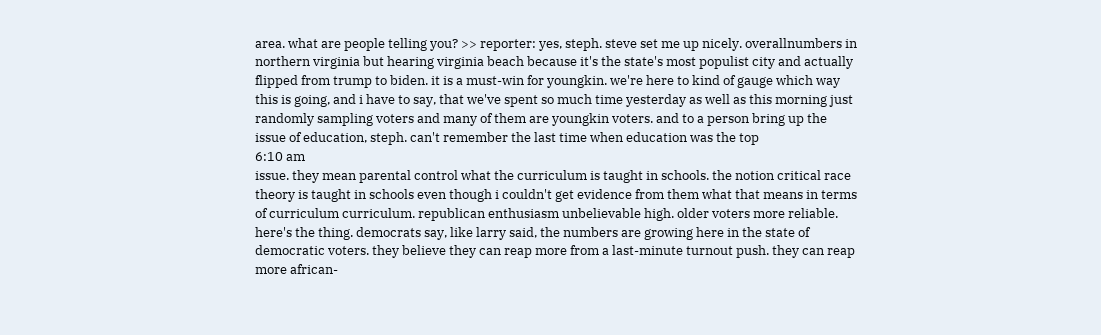area. what are people telling you? >> reporter: yes, steph. steve set me up nicely. overallnumbers in northern virginia but hearing virginia beach because it's the state's most populist city and actually flipped from trump to biden. it is a must-win for youngkin. we're here to kind of gauge which way this is going, and i have to say, that we've spent so much time yesterday as well as this morning just randomly sampling voters and many of them are youngkin voters. and to a person bring up the issue of education, steph. can't remember the last time when education was the top
6:10 am
issue. they mean parental control what the curriculum is taught in schools. the notion critical race theory is taught in schools even though i couldn't get evidence from them what that means in terms of curriculum curriculum. republican enthusiasm unbelievable high. older voters more reliable. here's the thing. democrats say, like larry said, the numbers are growing here in the state of democratic voters. they believe they can reap more from a last-minute turnout push. they can reap more african-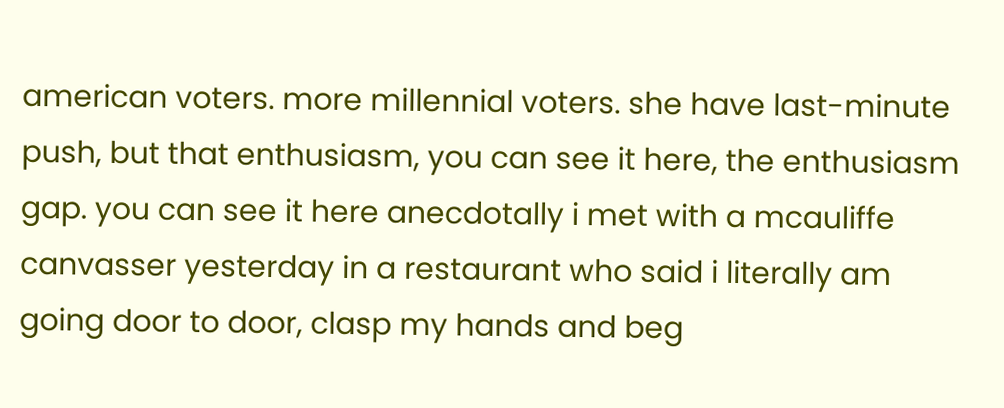american voters. more millennial voters. she have last-minute push, but that enthusiasm, you can see it here, the enthusiasm gap. you can see it here anecdotally i met with a mcauliffe canvasser yesterday in a restaurant who said i literally am going door to door, clasp my hands and beg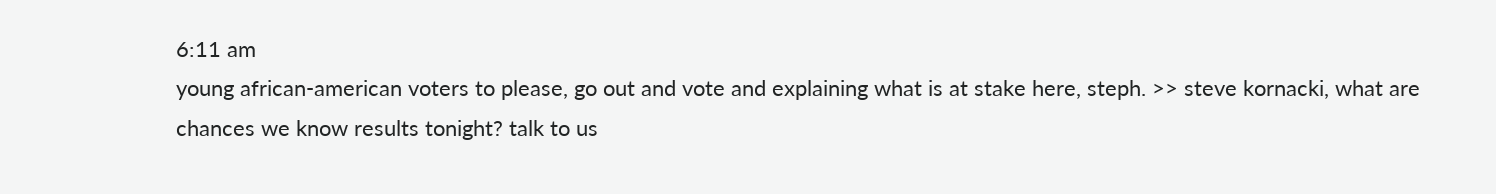6:11 am
young african-american voters to please, go out and vote and explaining what is at stake here, steph. >> steve kornacki, what are chances we know results tonight? talk to us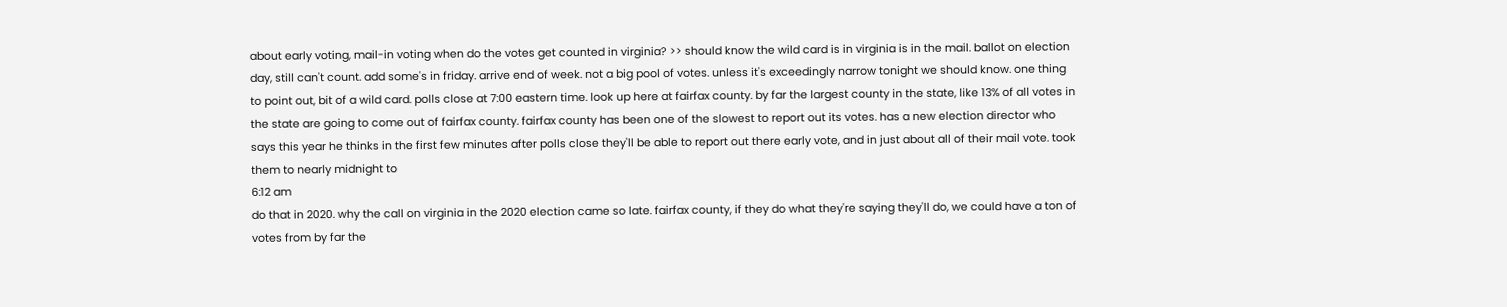about early voting, mail-in voting when do the votes get counted in virginia? >> should know the wild card is in virginia is in the mail. ballot on election day, still can't count. add some's in friday. arrive end of week. not a big pool of votes. unless it's exceedingly narrow tonight we should know. one thing to point out, bit of a wild card. polls close at 7:00 eastern time. look up here at fairfax county. by far the largest county in the state, like 13% of all votes in the state are going to come out of fairfax county. fairfax county has been one of the slowest to report out its votes. has a new election director who says this year he thinks in the first few minutes after polls close they'll be able to report out there early vote, and in just about all of their mail vote. took them to nearly midnight to
6:12 am
do that in 2020. why the call on virginia in the 2020 election came so late. fairfax county, if they do what they're saying they'll do, we could have a ton of votes from by far the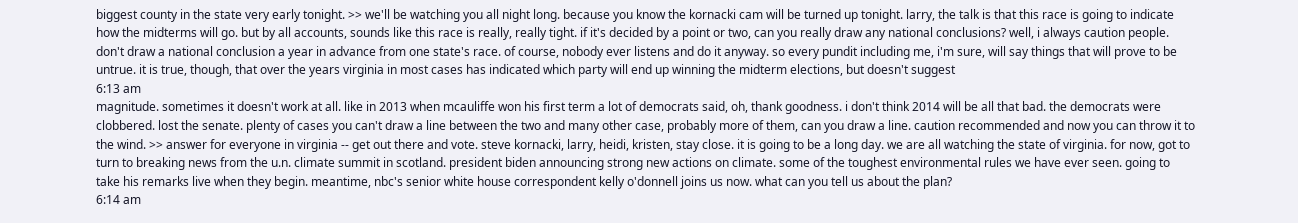biggest county in the state very early tonight. >> we'll be watching you all night long. because you know the kornacki cam will be turned up tonight. larry, the talk is that this race is going to indicate how the midterms will go. but by all accounts, sounds like this race is really, really tight. if it's decided by a point or two, can you really draw any national conclusions? well, i always caution people. don't draw a national conclusion a year in advance from one state's race. of course, nobody ever listens and do it anyway. so every pundit including me, i'm sure, will say things that will prove to be untrue. it is true, though, that over the years virginia in most cases has indicated which party will end up winning the midterm elections, but doesn't suggest
6:13 am
magnitude. sometimes it doesn't work at all. like in 2013 when mcauliffe won his first term a lot of democrats said, oh, thank goodness. i don't think 2014 will be all that bad. the democrats were clobbered. lost the senate. plenty of cases you can't draw a line between the two and many other case, probably more of them, can you draw a line. caution recommended and now you can throw it to the wind. >> answer for everyone in virginia -- get out there and vote. steve kornacki, larry, heidi, kristen, stay close. it is going to be a long day. we are all watching the state of virginia. for now, got to turn to breaking news from the u.n. climate summit in scotland. president biden announcing strong new actions on climate. some of the toughest environmental rules we have ever seen. going to take his remarks live when they begin. meantime, nbc's senior white house correspondent kelly o'donnell joins us now. what can you tell us about the plan?
6:14 am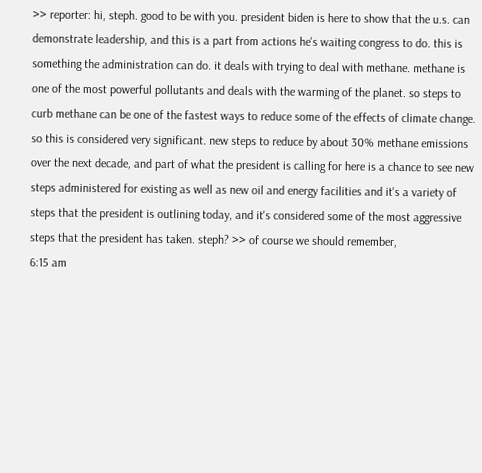>> reporter: hi, steph. good to be with you. president biden is here to show that the u.s. can demonstrate leadership, and this is a part from actions he's waiting congress to do. this is something the administration can do. it deals with trying to deal with methane. methane is one of the most powerful pollutants and deals with the warming of the planet. so steps to curb methane can be one of the fastest ways to reduce some of the effects of climate change. so this is considered very significant. new steps to reduce by about 30% methane emissions over the next decade, and part of what the president is calling for here is a chance to see new steps administered for existing as well as new oil and energy facilities and it's a variety of steps that the president is outlining today, and it's considered some of the most aggressive steps that the president has taken. steph? >> of course we should remember,
6:15 am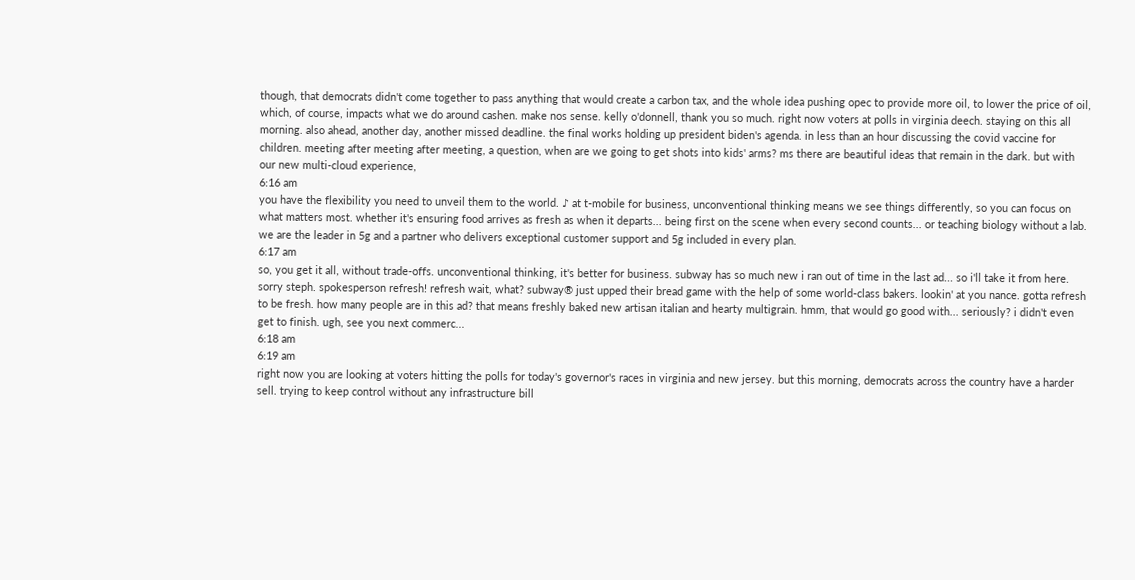though, that democrats didn't come together to pass anything that would create a carbon tax, and the whole idea pushing opec to provide more oil, to lower the price of oil, which, of course, impacts what we do around cashen. make nos sense. kelly o'donnell, thank you so much. right now voters at polls in virginia deech. staying on this all morning. also ahead, another day, another missed deadline. the final works holding up president biden's agenda. in less than an hour discussing the covid vaccine for children. meeting after meeting after meeting, a question, when are we going to get shots into kids' arms? ms there are beautiful ideas that remain in the dark. but with our new multi-cloud experience,
6:16 am
you have the flexibility you need to unveil them to the world. ♪ at t-mobile for business, unconventional thinking means we see things differently, so you can focus on what matters most. whether it's ensuring food arrives as fresh as when it departs... being first on the scene when every second counts... or teaching biology without a lab. we are the leader in 5g and a partner who delivers exceptional customer support and 5g included in every plan.
6:17 am
so, you get it all, without trade-offs. unconventional thinking, it's better for business. subway has so much new i ran out of time in the last ad... so i'll take it from here. sorry steph. spokesperson refresh! refresh wait, what? subway® just upped their bread game with the help of some world-class bakers. lookin' at you nance. gotta refresh to be fresh. how many people are in this ad? that means freshly baked new artisan italian and hearty multigrain. hmm, that would go good with... seriously? i didn't even get to finish. ugh, see you next commerc...
6:18 am
6:19 am
right now you are looking at voters hitting the polls for today's governor's races in virginia and new jersey. but this morning, democrats across the country have a harder sell. trying to keep control without any infrastructure bill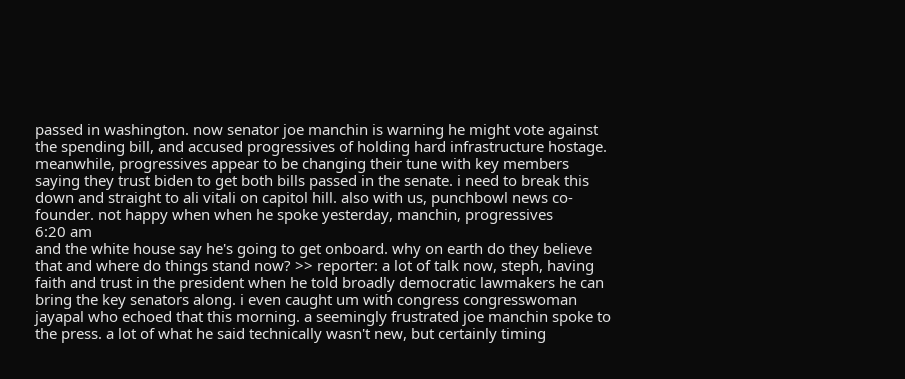passed in washington. now senator joe manchin is warning he might vote against the spending bill, and accused progressives of holding hard infrastructure hostage. meanwhile, progressives appear to be changing their tune with key members saying they trust biden to get both bills passed in the senate. i need to break this down and straight to ali vitali on capitol hill. also with us, punchbowl news co-founder. not happy when when he spoke yesterday, manchin, progressives
6:20 am
and the white house say he's going to get onboard. why on earth do they believe that and where do things stand now? >> reporter: a lot of talk now, steph, having faith and trust in the president when he told broadly democratic lawmakers he can bring the key senators along. i even caught um with congress congresswoman jayapal who echoed that this morning. a seemingly frustrated joe manchin spoke to the press. a lot of what he said technically wasn't new, but certainly timing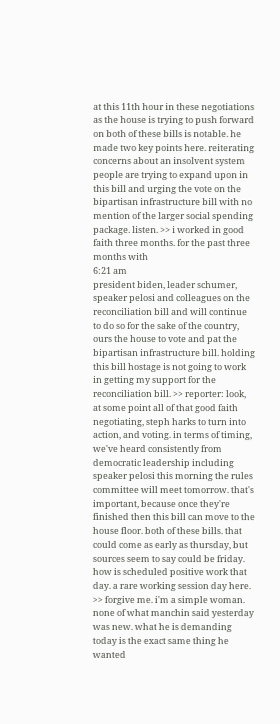at this 11th hour in these negotiations as the house is trying to push forward on both of these bills is notable. he made two key points here. reiterating concerns about an insolvent system people are trying to expand upon in this bill and urging the vote on the bipartisan infrastructure bill with no mention of the larger social spending package. listen. >> i worked in good faith three months. for the past three months with
6:21 am
president biden, leader schumer, speaker pelosi and colleagues on the reconciliation bill and will continue to do so for the sake of the country, ours the house to vote and pat the bipartisan infrastructure bill. holding this bill hostage is not going to work in getting my support for the reconciliation bill. >> reporter: look, at some point all of that good faith negotiating, steph harks to turn into action, and voting. in terms of timing, we've heard consistently from democratic leadership including speaker pelosi this morning the rules committee will meet tomorrow. that's important, because once they're finished then this bill can move to the house floor. both of these bills. that could come as early as thursday, but sources seem to say could be friday. how is scheduled positive work that day. a rare working session day here. >> forgive me. i'm a simple woman. none of what manchin said yesterday was new. what he is demanding today is the exact same thing he wanted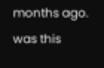months ago. was this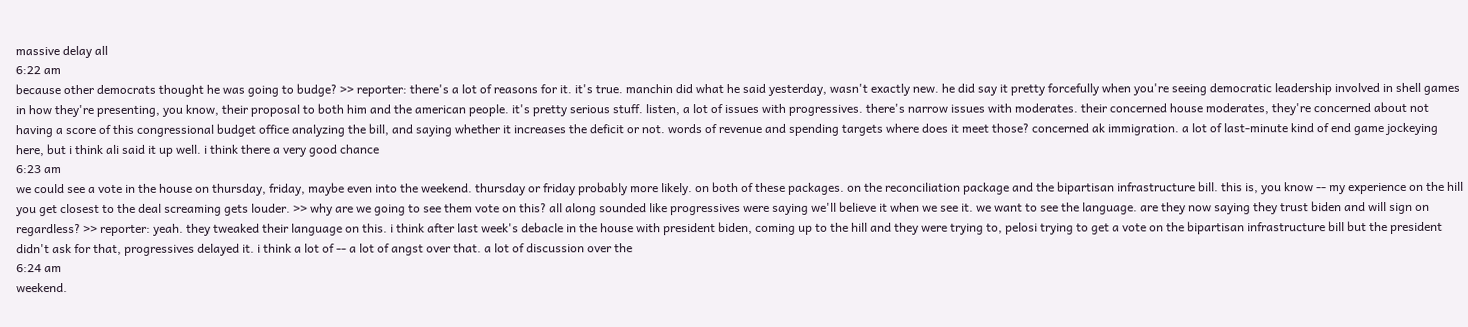massive delay all
6:22 am
because other democrats thought he was going to budge? >> reporter: there's a lot of reasons for it. it's true. manchin did what he said yesterday, wasn't exactly new. he did say it pretty forcefully when you're seeing democratic leadership involved in shell games in how they're presenting, you know, their proposal to both him and the american people. it's pretty serious stuff. listen, a lot of issues with progressives. there's narrow issues with moderates. their concerned house moderates, they're concerned about not having a score of this congressional budget office analyzing the bill, and saying whether it increases the deficit or not. words of revenue and spending targets where does it meet those? concerned ak immigration. a lot of last-minute kind of end game jockeying here, but i think ali said it up well. i think there a very good chance
6:23 am
we could see a vote in the house on thursday, friday, maybe even into the weekend. thursday or friday probably more likely. on both of these packages. on the reconciliation package and the bipartisan infrastructure bill. this is, you know -- my experience on the hill you get closest to the deal screaming gets louder. >> why are we going to see them vote on this? all along sounded like progressives were saying we'll believe it when we see it. we want to see the language. are they now saying they trust biden and will sign on regardless? >> reporter: yeah. they tweaked their language on this. i think after last week's debacle in the house with president biden, coming up to the hill and they were trying to, pelosi trying to get a vote on the bipartisan infrastructure bill but the president didn't ask for that, progressives delayed it. i think a lot of -- a lot of angst over that. a lot of discussion over the
6:24 am
weekend.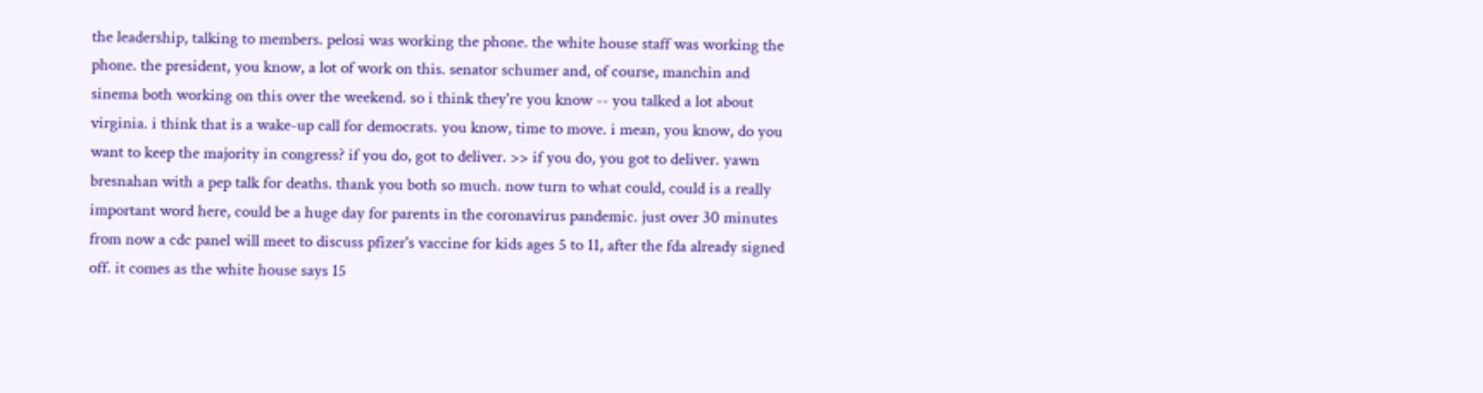the leadership, talking to members. pelosi was working the phone. the white house staff was working the phone. the president, you know, a lot of work on this. senator schumer and, of course, manchin and sinema both working on this over the weekend. so i think they're you know -- you talked a lot about virginia. i think that is a wake-up call for democrats. you know, time to move. i mean, you know, do you want to keep the majority in congress? if you do, got to deliver. >> if you do, you got to deliver. yawn bresnahan with a pep talk for deaths. thank you both so much. now turn to what could, could is a really important word here, could be a huge day for parents in the coronavirus pandemic. just over 30 minutes from now a cdc panel will meet to discuss pfizer's vaccine for kids ages 5 to 11, after the fda already signed off. it comes as the white house says 15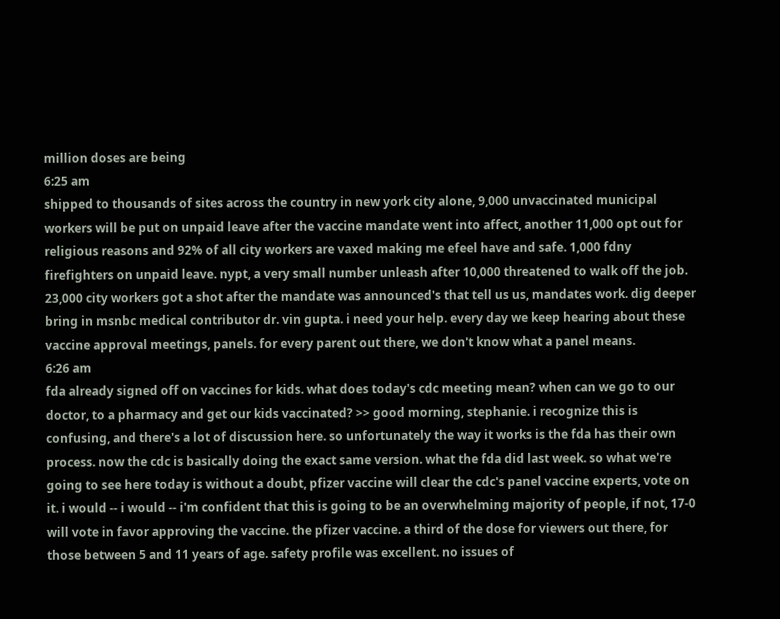million doses are being
6:25 am
shipped to thousands of sites across the country in new york city alone, 9,000 unvaccinated municipal workers will be put on unpaid leave after the vaccine mandate went into affect, another 11,000 opt out for religious reasons and 92% of all city workers are vaxed making me efeel have and safe. 1,000 fdny firefighters on unpaid leave. nypt, a very small number unleash after 10,000 threatened to walk off the job. 23,000 city workers got a shot after the mandate was announced's that tell us us, mandates work. dig deeper bring in msnbc medical contributor dr. vin gupta. i need your help. every day we keep hearing about these vaccine approval meetings, panels. for every parent out there, we don't know what a panel means.
6:26 am
fda already signed off on vaccines for kids. what does today's cdc meeting mean? when can we go to our doctor, to a pharmacy and get our kids vaccinated? >> good morning, stephanie. i recognize this is confusing, and there's a lot of discussion here. so unfortunately the way it works is the fda has their own process. now the cdc is basically doing the exact same version. what the fda did last week. so what we're going to see here today is without a doubt, pfizer vaccine will clear the cdc's panel vaccine experts, vote on it. i would -- i would -- i'm confident that this is going to be an overwhelming majority of people, if not, 17-0 will vote in favor approving the vaccine. the pfizer vaccine. a third of the dose for viewers out there, for those between 5 and 11 years of age. safety profile was excellent. no issues of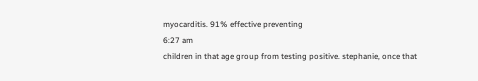myocarditis. 91% effective preventing
6:27 am
children in that age group from testing positive. stephanie, once that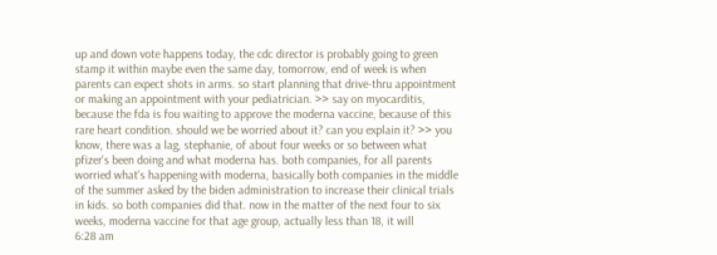up and down vote happens today, the cdc director is probably going to green stamp it within maybe even the same day, tomorrow, end of week is when parents can expect shots in arms. so start planning that drive-thru appointment or making an appointment with your pediatrician. >> say on myocarditis, because the fda is fou waiting to approve the moderna vaccine, because of this rare heart condition. should we be worried about it? can you explain it? >> you know, there was a lag, stephanie, of about four weeks or so between what pfizer's been doing and what moderna has. both companies, for all parents worried what's happening with moderna, basically both companies in the middle of the summer asked by the biden administration to increase their clinical trials in kids. so both companies did that. now in the matter of the next four to six weeks, moderna vaccine for that age group, actually less than 18, it will
6:28 am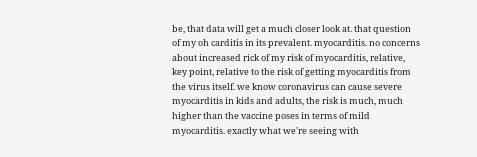be, that data will get a much closer look at. that question of my oh carditis in its prevalent. myocarditis. no concerns about increased rick of my risk of myocarditis, relative, key point, relative to the risk of getting myocarditis from the virus itself. we know coronavirus can cause severe myocarditis in kids and adults, the risk is much, much higher than the vaccine poses in terms of mild myocarditis. exactly what we're seeing with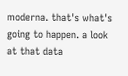moderna. that's what's going to happen. a look at that data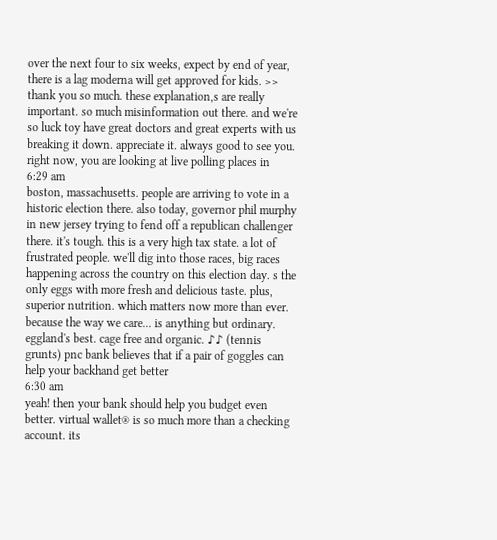over the next four to six weeks, expect by end of year, there is a lag moderna will get approved for kids. >> thank you so much. these explanation,s are really important. so much misinformation out there. and we're so luck toy have great doctors and great experts with us breaking it down. appreciate it. always good to see you. right now, you are looking at live polling places in
6:29 am
boston, massachusetts. people are arriving to vote in a historic election there. also today, governor phil murphy in new jersey trying to fend off a republican challenger there. it's tough. this is a very high tax state. a lot of frustrated people. we'll dig into those races, big races happening across the country on this election day. s the only eggs with more fresh and delicious taste. plus, superior nutrition. which matters now more than ever. because the way we care... is anything but ordinary. eggland's best. cage free and organic. ♪♪ (tennis grunts) pnc bank believes that if a pair of goggles can help your backhand get better
6:30 am
yeah! then your bank should help you budget even better. virtual wallet® is so much more than a checking account. its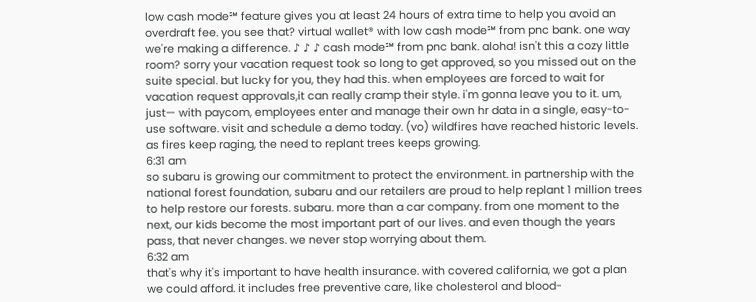low cash mode℠ feature gives you at least 24 hours of extra time to help you avoid an overdraft fee. you see that? virtual wallet® with low cash mode℠ from pnc bank. one way we're making a difference. ♪ ♪ ♪ cash mode℠ from pnc bank. aloha! isn't this a cozy little room? sorry your vacation request took so long to get approved, so you missed out on the suite special. but lucky for you, they had this. when employees are forced to wait for vacation request approvals,it can really cramp their style. i'm gonna leave you to it. um, just— with paycom, employees enter and manage their own hr data in a single, easy-to-use software. visit and schedule a demo today. (vo) wildfires have reached historic levels. as fires keep raging, the need to replant trees keeps growing.
6:31 am
so subaru is growing our commitment to protect the environment. in partnership with the national forest foundation, subaru and our retailers are proud to help replant 1 million trees to help restore our forests. subaru. more than a car company. from one moment to the next, our kids become the most important part of our lives. and even though the years pass, that never changes. we never stop worrying about them.
6:32 am
that's why it's important to have health insurance. with covered california, we got a plan we could afford. it includes free preventive care, like cholesterol and blood-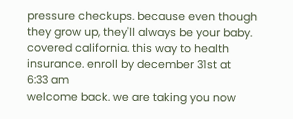pressure checkups. because even though they grow up, they'll always be your baby. covered california. this way to health insurance. enroll by december 31st at
6:33 am
welcome back. we are taking you now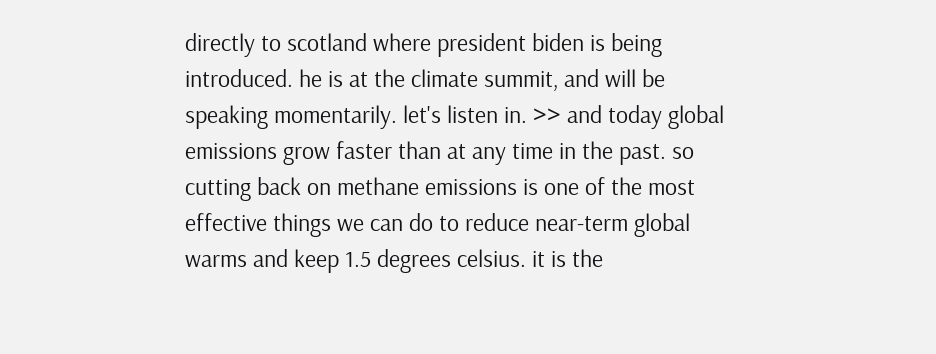directly to scotland where president biden is being introduced. he is at the climate summit, and will be speaking momentarily. let's listen in. >> and today global emissions grow faster than at any time in the past. so cutting back on methane emissions is one of the most effective things we can do to reduce near-term global warms and keep 1.5 degrees celsius. it is the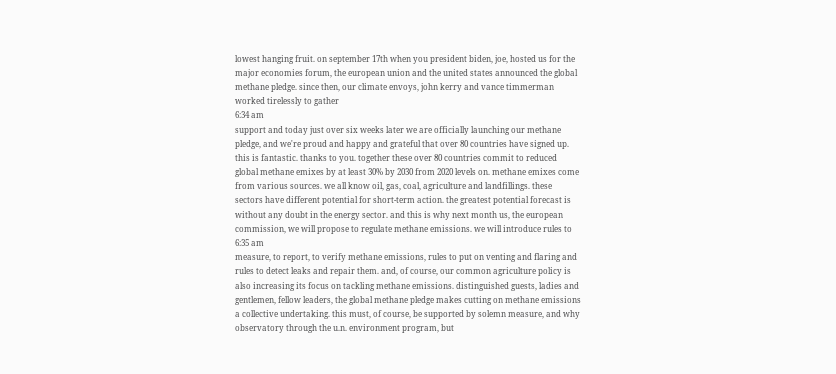lowest hanging fruit. on september 17th when you president biden, joe, hosted us for the major economies forum, the european union and the united states announced the global methane pledge. since then, our climate envoys, john kerry and vance timmerman worked tirelessly to gather
6:34 am
support and today just over six weeks later we are officially launching our methane pledge, and we're proud and happy and grateful that over 80 countries have signed up. this is fantastic. thanks to you. together these over 80 countries commit to reduced global methane emixes by at least 30% by 2030 from 2020 levels on. methane emixes come from various sources. we all know oil, gas, coal, agriculture and landfillings. these sectors have different potential for short-term action. the greatest potential forecast is without any doubt in the energy sector. and this is why next month us, the european commission, we will propose to regulate methane emissions. we will introduce rules to
6:35 am
measure, to report, to verify methane emissions, rules to put on venting and flaring and rules to detect leaks and repair them. and, of course, our common agriculture policy is also increasing its focus on tackling methane emissions. distinguished guests, ladies and gentlemen, fellow leaders, the global methane pledge makes cutting on methane emissions a collective undertaking. this must, of course, be supported by solemn measure, and why observatory through the u.n. environment program, but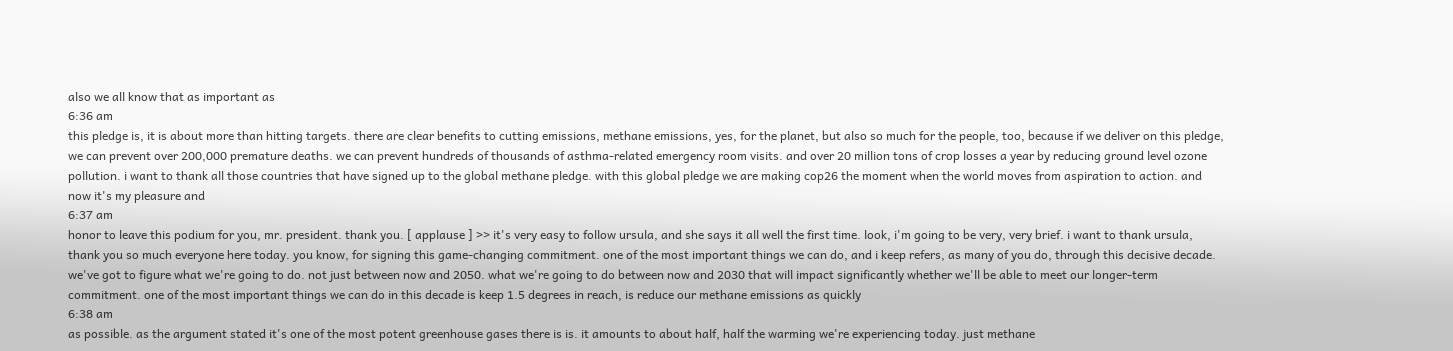also we all know that as important as
6:36 am
this pledge is, it is about more than hitting targets. there are clear benefits to cutting emissions, methane emissions, yes, for the planet, but also so much for the people, too, because if we deliver on this pledge, we can prevent over 200,000 premature deaths. we can prevent hundreds of thousands of asthma-related emergency room visits. and over 20 million tons of crop losses a year by reducing ground level ozone pollution. i want to thank all those countries that have signed up to the global methane pledge. with this global pledge we are making cop26 the moment when the world moves from aspiration to action. and now it's my pleasure and
6:37 am
honor to leave this podium for you, mr. president. thank you. [ applause ] >> it's very easy to follow ursula, and she says it all well the first time. look, i'm going to be very, very brief. i want to thank ursula, thank you so much everyone here today. you know, for signing this game-changing commitment. one of the most important things we can do, and i keep refers, as many of you do, through this decisive decade. we've got to figure what we're going to do. not just between now and 2050. what we're going to do between now and 2030 that will impact significantly whether we'll be able to meet our longer-term commitment. one of the most important things we can do in this decade is keep 1.5 degrees in reach, is reduce our methane emissions as quickly
6:38 am
as possible. as the argument stated it's one of the most potent greenhouse gases there is is. it amounts to about half, half the warming we're experiencing today. just methane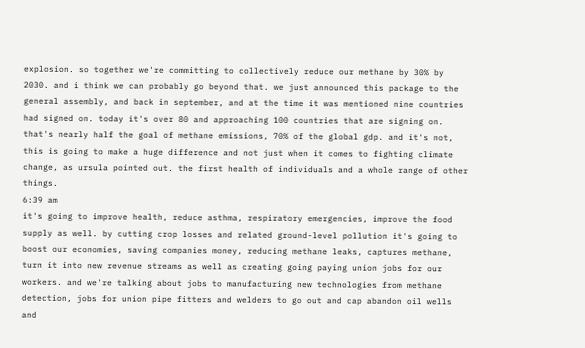explosion. so together we're committing to collectively reduce our methane by 30% by 2030. and i think we can probably go beyond that. we just announced this package to the general assembly, and back in september, and at the time it was mentioned nine countries had signed on. today it's over 80 and approaching 100 countries that are signing on. that's nearly half the goal of methane emissions, 70% of the global gdp. and it's not, this is going to make a huge difference and not just when it comes to fighting climate change, as ursula pointed out. the first health of individuals and a whole range of other things.
6:39 am
it's going to improve health, reduce asthma, respiratory emergencies, improve the food supply as well. by cutting crop losses and related ground-level pollution it's going to boost our economies, saving companies money, reducing methane leaks, captures methane, turn it into new revenue streams as well as creating going paying union jobs for our workers. and we're talking about jobs to manufacturing new technologies from methane detection, jobs for union pipe fitters and welders to go out and cap abandon oil wells and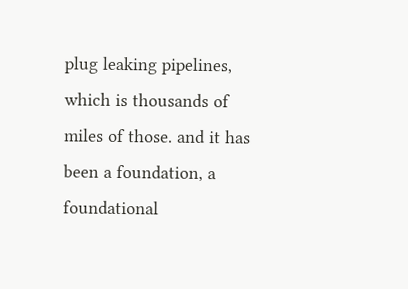plug leaking pipelines, which is thousands of miles of those. and it has been a foundation, a foundational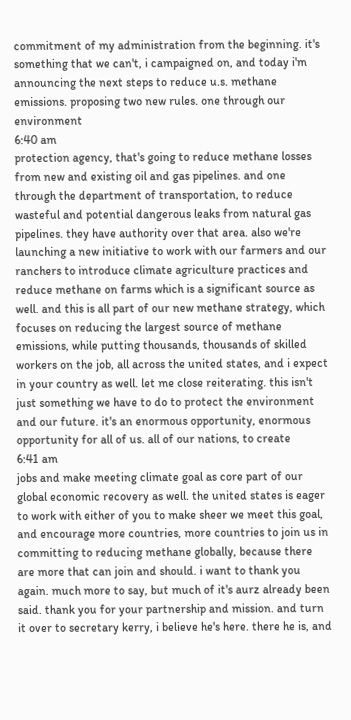commitment of my administration from the beginning. it's something that we can't, i campaigned on, and today i'm announcing the next steps to reduce u.s. methane emissions. proposing two new rules. one through our environment
6:40 am
protection agency, that's going to reduce methane losses from new and existing oil and gas pipelines. and one through the department of transportation, to reduce wasteful and potential dangerous leaks from natural gas pipelines. they have authority over that area. also we're launching a new initiative to work with our farmers and our ranchers to introduce climate agriculture practices and reduce methane on farms which is a significant source as well. and this is all part of our new methane strategy, which focuses on reducing the largest source of methane emissions, while putting thousands, thousands of skilled workers on the job, all across the united states, and i expect in your country as well. let me close reiterating. this isn't just something we have to do to protect the environment and our future. it's an enormous opportunity, enormous opportunity for all of us. all of our nations, to create
6:41 am
jobs and make meeting climate goal as core part of our global economic recovery as well. the united states is eager to work with either of you to make sheer we meet this goal, and encourage more countries, more countries to join us in committing to reducing methane globally, because there are more that can join and should. i want to thank you again. much more to say, but much of it's aurz already been said. thank you for your partnership and mission. and turn it over to secretary kerry, i believe he's here. there he is, and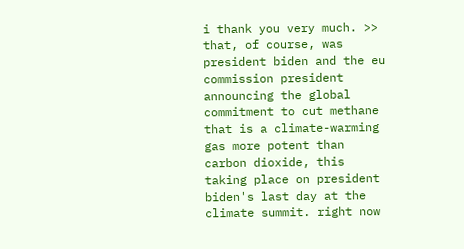i thank you very much. >> that, of course, was president biden and the eu commission president announcing the global commitment to cut methane that is a climate-warming gas more potent than carbon dioxide, this taking place on president biden's last day at the climate summit. right now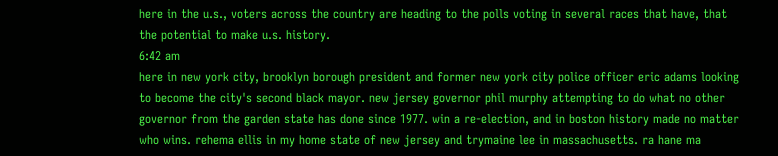here in the u.s., voters across the country are heading to the polls voting in several races that have, that the potential to make u.s. history.
6:42 am
here in new york city, brooklyn borough president and former new york city police officer eric adams looking to become the city's second black mayor. new jersey governor phil murphy attempting to do what no other governor from the garden state has done since 1977. win a re-election, and in boston history made no matter who wins. rehema ellis in my home state of new jersey and trymaine lee in massachusetts. ra hane ma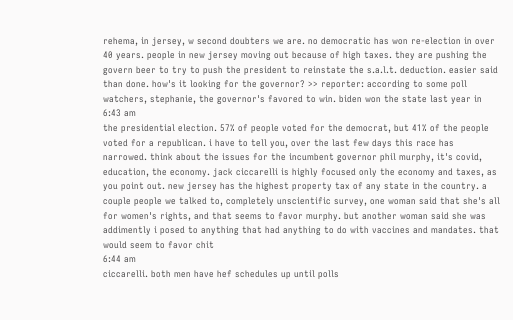rehema, in jersey, w second doubters we are. no democratic has won re-election in over 40 years. people in new jersey moving out because of high taxes. they are pushing the govern beer to try to push the president to reinstate the s.a.l.t. deduction. easier said than done. how's it looking for the governor? >> reporter: according to some poll watchers, stephanie, the governor's favored to win. biden won the state last year in
6:43 am
the presidential election. 57% of people voted for the democrat, but 41% of the people voted for a republican. i have to tell you, over the last few days this race has narrowed. think about the issues for the incumbent governor phil murphy, it's covid, education, the economy. jack ciccarelli is highly focused only the economy and taxes, as you point out. new jersey has the highest property tax of any state in the country. a couple people we talked to, completely unscientific survey, one woman said that she's all for women's rights, and that seems to favor murphy. but another woman said she was addimently i posed to anything that had anything to do with vaccines and mandates. that would seem to favor chit
6:44 am
ciccarelli. both men have hef schedules up until polls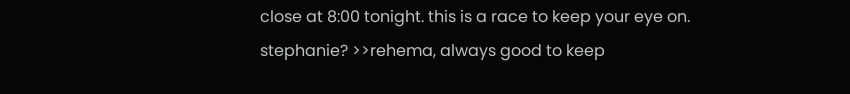close at 8:00 tonight. this is a race to keep your eye on. stephanie? >>rehema, always good to keep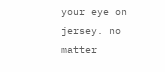your eye on jersey. no matter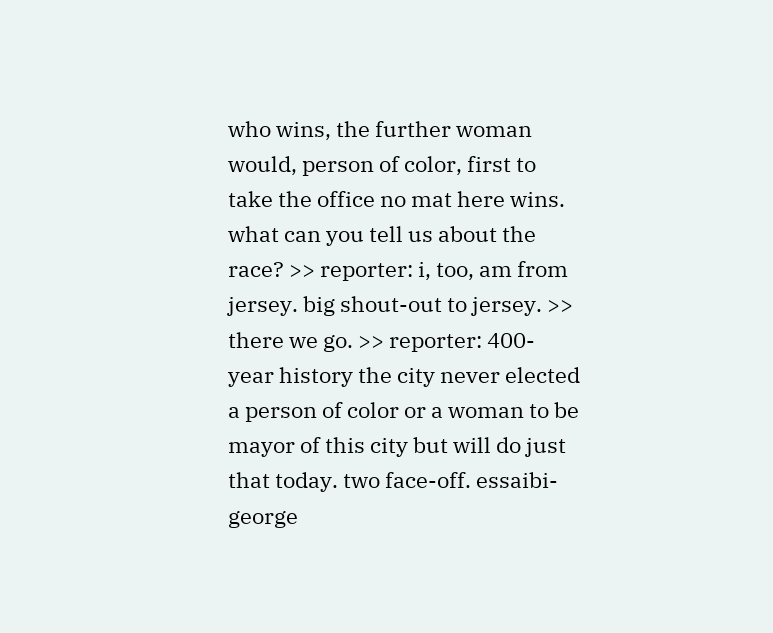who wins, the further woman would, person of color, first to take the office no mat here wins. what can you tell us about the race? >> reporter: i, too, am from jersey. big shout-out to jersey. >> there we go. >> reporter: 400-year history the city never elected a person of color or a woman to be mayor of this city but will do just that today. two face-off. essaibi-george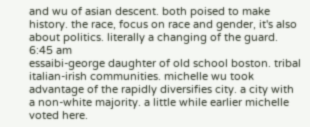and wu of asian descent. both poised to make history. the race, focus on race and gender, it's also about politics. literally a changing of the guard.
6:45 am
essaibi-george daughter of old school boston. tribal italian-irish communities. michelle wu took advantage of the rapidly diversifies city. a city with a non-white majority. a little while earlier michelle voted here.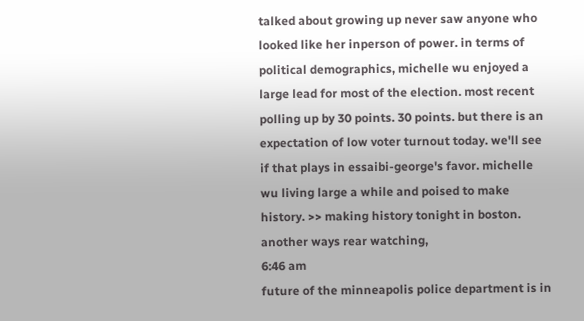talked about growing up never saw anyone who looked like her inperson of power. in terms of political demographics, michelle wu enjoyed a large lead for most of the election. most recent polling up by 30 points. 30 points. but there is an expectation of low voter turnout today. we'll see if that plays in essaibi-george's favor. michelle wu living large a while and poised to make history. >> making history tonight in boston. another ways rear watching,
6:46 am
future of the minneapolis police department is in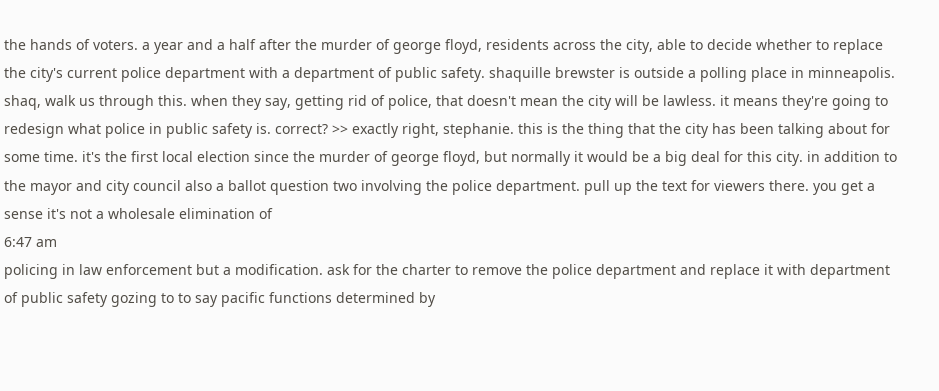the hands of voters. a year and a half after the murder of george floyd, residents across the city, able to decide whether to replace the city's current police department with a department of public safety. shaquille brewster is outside a polling place in minneapolis. shaq, walk us through this. when they say, getting rid of police, that doesn't mean the city will be lawless. it means they're going to redesign what police in public safety is. correct? >> exactly right, stephanie. this is the thing that the city has been talking about for some time. it's the first local election since the murder of george floyd, but normally it would be a big deal for this city. in addition to the mayor and city council also a ballot question two involving the police department. pull up the text for viewers there. you get a sense it's not a wholesale elimination of
6:47 am
policing in law enforcement but a modification. ask for the charter to remove the police department and replace it with department of public safety gozing to to say pacific functions determined by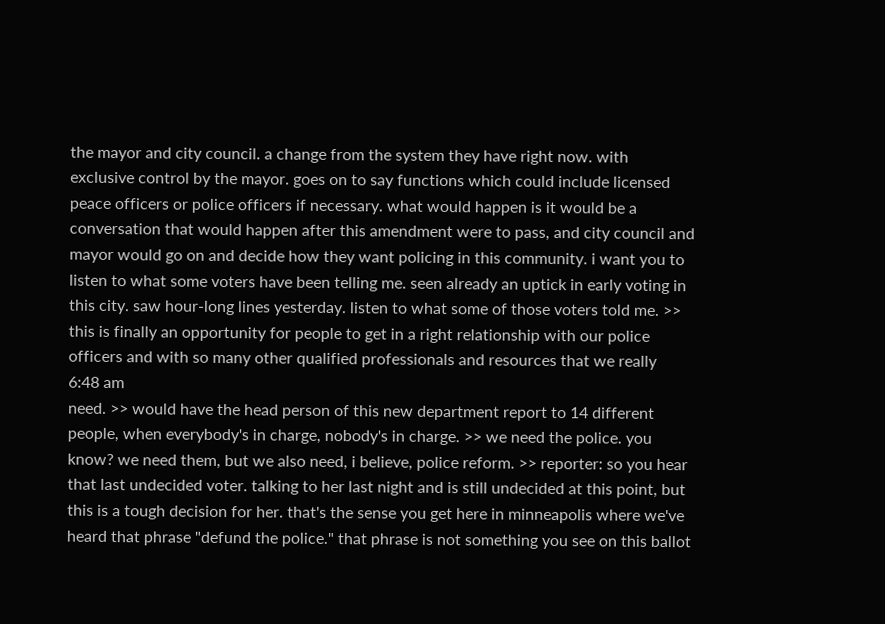the mayor and city council. a change from the system they have right now. with exclusive control by the mayor. goes on to say functions which could include licensed peace officers or police officers if necessary. what would happen is it would be a conversation that would happen after this amendment were to pass, and city council and mayor would go on and decide how they want policing in this community. i want you to listen to what some voters have been telling me. seen already an uptick in early voting in this city. saw hour-long lines yesterday. listen to what some of those voters told me. >> this is finally an opportunity for people to get in a right relationship with our police officers and with so many other qualified professionals and resources that we really
6:48 am
need. >> would have the head person of this new department report to 14 different people, when everybody's in charge, nobody's in charge. >> we need the police. you know? we need them, but we also need, i believe, police reform. >> reporter: so you hear that last undecided voter. talking to her last night and is still undecided at this point, but this is a tough decision for her. that's the sense you get here in minneapolis where we've heard that phrase "defund the police." that phrase is not something you see on this ballot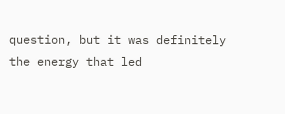question, but it was definitely the energy that led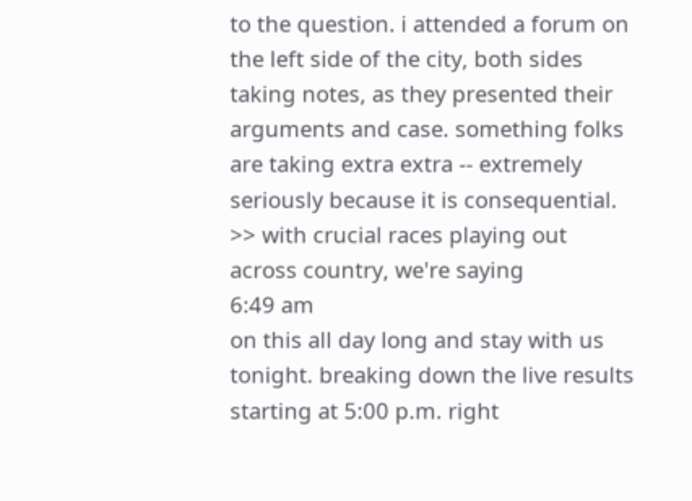to the question. i attended a forum on the left side of the city, both sides taking notes, as they presented their arguments and case. something folks are taking extra extra -- extremely seriously because it is consequential. >> with crucial races playing out across country, we're saying
6:49 am
on this all day long and stay with us tonight. breaking down the live results starting at 5:00 p.m. right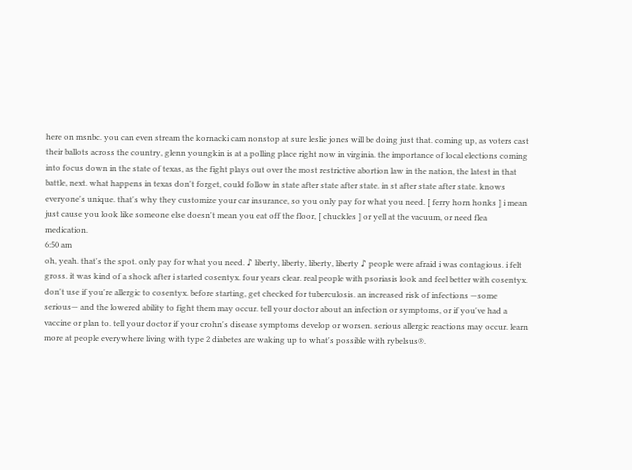here on msnbc. you can even stream the kornacki cam nonstop at sure leslie jones will be doing just that. coming up, as voters cast their ballots across the country, glenn youngkin is at a polling place right now in virginia. the importance of local elections coming into focus down in the state of texas, as the fight plays out over the most restrictive abortion law in the nation, the latest in that battle, next. what happens in texas don't forget, could follow in state after state after state. in st after state after state. knows everyone's unique. that's why they customize your car insurance, so you only pay for what you need. [ ferry horn honks ] i mean just cause you look like someone else doesn't mean you eat off the floor, [ chuckles ] or yell at the vacuum, or need flea medication.
6:50 am
oh, yeah. that's the spot. only pay for what you need. ♪ liberty, liberty, liberty, liberty ♪ people were afraid i was contagious. i felt gross. it was kind of a shock after i started cosentyx. four years clear. real people with psoriasis look and feel better with cosentyx. don't use if you're allergic to cosentyx. before starting, get checked for tuberculosis. an increased risk of infections —some serious— and the lowered ability to fight them may occur. tell your doctor about an infection or symptoms, or if you've had a vaccine or plan to. tell your doctor if your crohn's disease symptoms develop or worsen. serious allergic reactions may occur. learn more at people everywhere living with type 2 diabetes are waking up to what's possible with rybelsus®.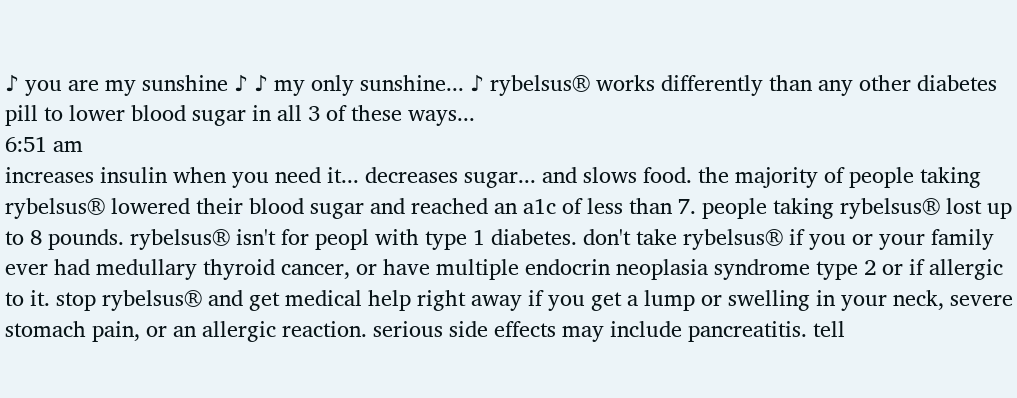♪ you are my sunshine ♪ ♪ my only sunshine... ♪ rybelsus® works differently than any other diabetes pill to lower blood sugar in all 3 of these ways...
6:51 am
increases insulin when you need it... decreases sugar... and slows food. the majority of people taking rybelsus® lowered their blood sugar and reached an a1c of less than 7. people taking rybelsus® lost up to 8 pounds. rybelsus® isn't for peopl with type 1 diabetes. don't take rybelsus® if you or your family ever had medullary thyroid cancer, or have multiple endocrin neoplasia syndrome type 2 or if allergic to it. stop rybelsus® and get medical help right away if you get a lump or swelling in your neck, severe stomach pain, or an allergic reaction. serious side effects may include pancreatitis. tell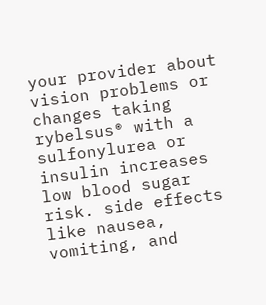your provider about vision problems or changes taking rybelsus® with a sulfonylurea or insulin increases low blood sugar risk. side effects like nausea, vomiting, and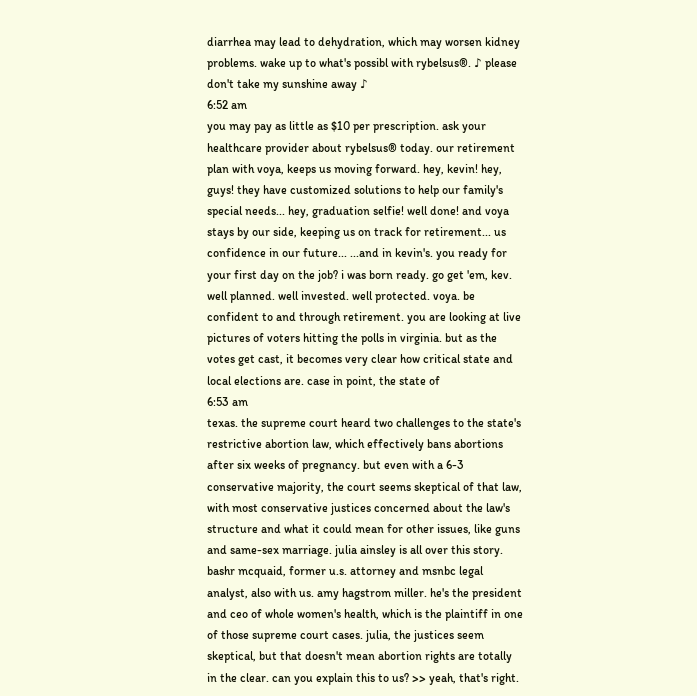diarrhea may lead to dehydration, which may worsen kidney problems. wake up to what's possibl with rybelsus®. ♪ please don't take my sunshine away ♪
6:52 am
you may pay as little as $10 per prescription. ask your healthcare provider about rybelsus® today. our retirement plan with voya, keeps us moving forward. hey, kevin! hey, guys! they have customized solutions to help our family's special needs... hey, graduation selfie! well done! and voya stays by our side, keeping us on track for retirement... us confidence in our future... ...and in kevin's. you ready for your first day on the job? i was born ready. go get 'em, kev. well planned. well invested. well protected. voya. be confident to and through retirement. you are looking at live pictures of voters hitting the polls in virginia. but as the votes get cast, it becomes very clear how critical state and local elections are. case in point, the state of
6:53 am
texas. the supreme court heard two challenges to the state's restrictive abortion law, which effectively bans abortions after six weeks of pregnancy. but even with a 6-3 conservative majority, the court seems skeptical of that law, with most conservative justices concerned about the law's structure and what it could mean for other issues, like guns and same-sex marriage. julia ainsley is all over this story. bashr mcquaid, former u.s. attorney and msnbc legal analyst, also with us. amy hagstrom miller. he's the president and ceo of whole women's health, which is the plaintiff in one of those supreme court cases. julia, the justices seem skeptical, but that doesn't mean abortion rights are totally in the clear. can you explain this to us? >> yeah, that's right.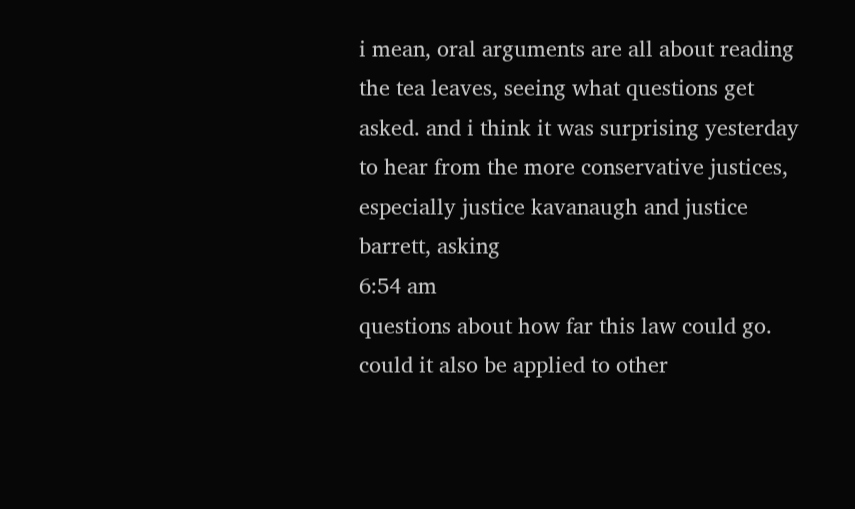i mean, oral arguments are all about reading the tea leaves, seeing what questions get asked. and i think it was surprising yesterday to hear from the more conservative justices, especially justice kavanaugh and justice barrett, asking
6:54 am
questions about how far this law could go. could it also be applied to other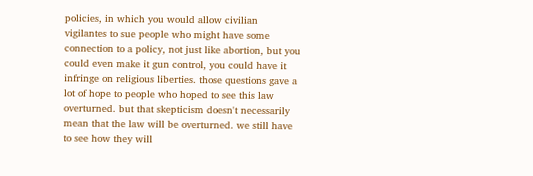policies, in which you would allow civilian vigilantes to sue people who might have some connection to a policy, not just like abortion, but you could even make it gun control, you could have it infringe on religious liberties. those questions gave a lot of hope to people who hoped to see this law overturned. but that skepticism doesn't necessarily mean that the law will be overturned. we still have to see how they will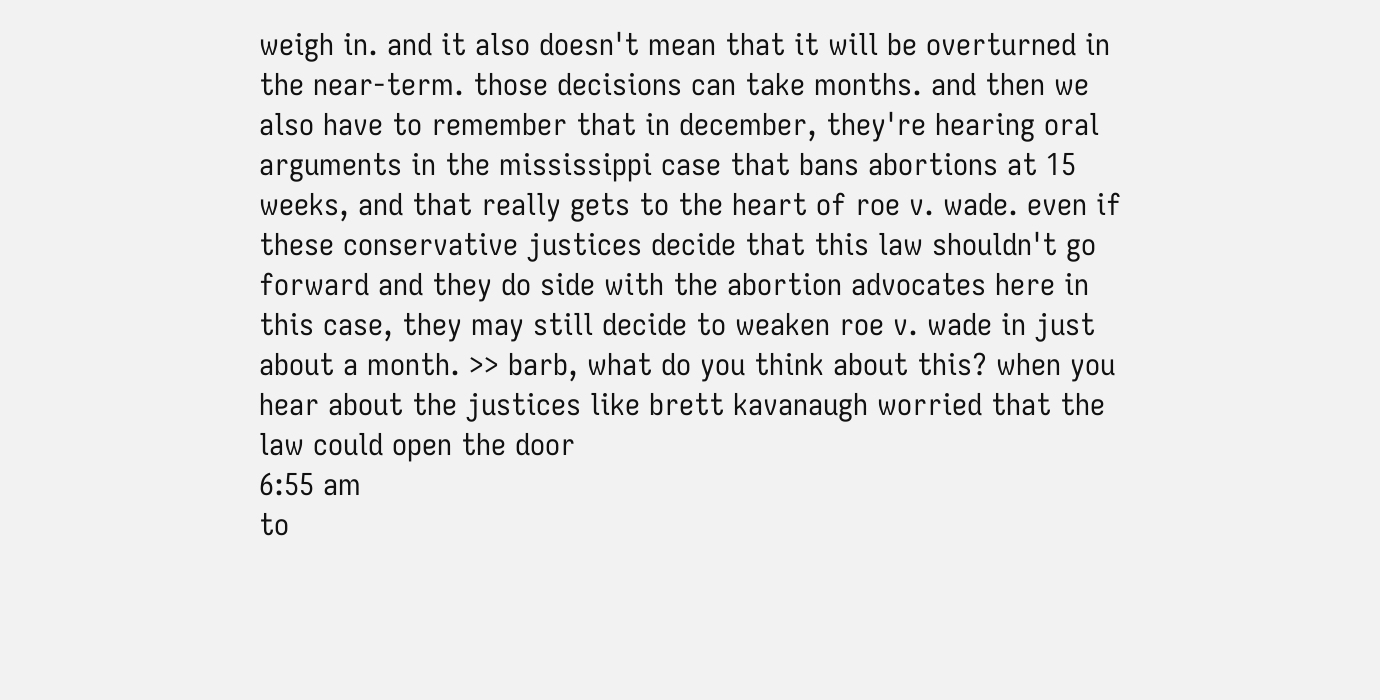weigh in. and it also doesn't mean that it will be overturned in the near-term. those decisions can take months. and then we also have to remember that in december, they're hearing oral arguments in the mississippi case that bans abortions at 15 weeks, and that really gets to the heart of roe v. wade. even if these conservative justices decide that this law shouldn't go forward and they do side with the abortion advocates here in this case, they may still decide to weaken roe v. wade in just about a month. >> barb, what do you think about this? when you hear about the justices like brett kavanaugh worried that the law could open the door
6:55 am
to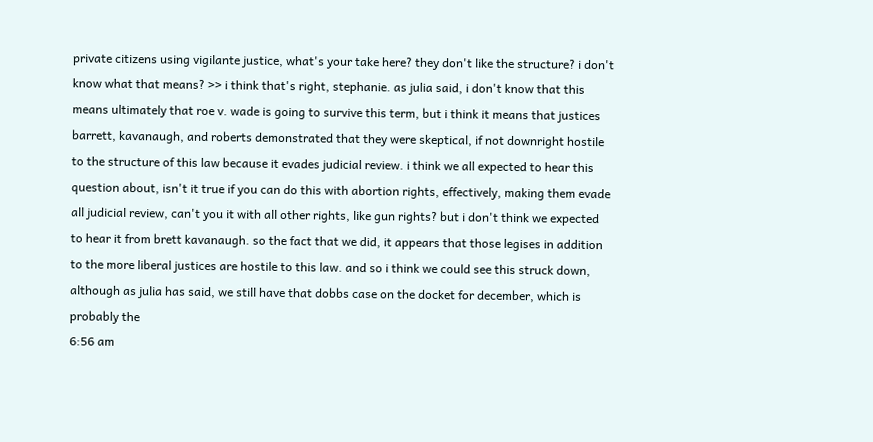private citizens using vigilante justice, what's your take here? they don't like the structure? i don't know what that means? >> i think that's right, stephanie. as julia said, i don't know that this means ultimately that roe v. wade is going to survive this term, but i think it means that justices barrett, kavanaugh, and roberts demonstrated that they were skeptical, if not downright hostile to the structure of this law because it evades judicial review. i think we all expected to hear this question about, isn't it true if you can do this with abortion rights, effectively, making them evade all judicial review, can't you it with all other rights, like gun rights? but i don't think we expected to hear it from brett kavanaugh. so the fact that we did, it appears that those legises in addition to the more liberal justices are hostile to this law. and so i think we could see this struck down, although as julia has said, we still have that dobbs case on the docket for december, which is probably the
6:56 am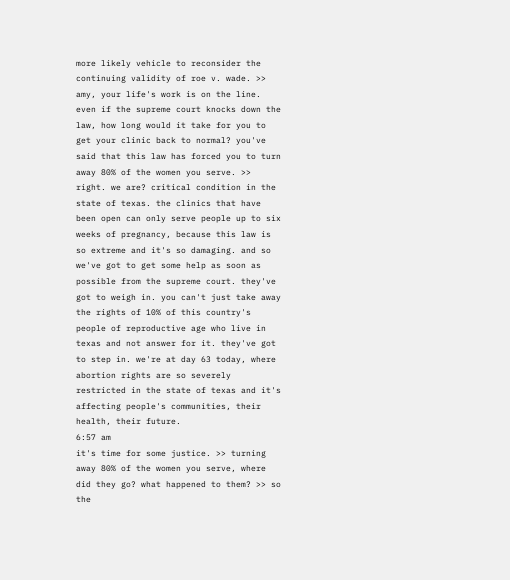more likely vehicle to reconsider the continuing validity of roe v. wade. >> amy, your life's work is on the line. even if the supreme court knocks down the law, how long would it take for you to get your clinic back to normal? you've said that this law has forced you to turn away 80% of the women you serve. >> right. we are? critical condition in the state of texas. the clinics that have been open can only serve people up to six weeks of pregnancy, because this law is so extreme and it's so damaging. and so we've got to get some help as soon as possible from the supreme court. they've got to weigh in. you can't just take away the rights of 10% of this country's people of reproductive age who live in texas and not answer for it. they've got to step in. we're at day 63 today, where abortion rights are so severely restricted in the state of texas and it's affecting people's communities, their health, their future.
6:57 am
it's time for some justice. >> turning away 80% of the women you serve, where did they go? what happened to them? >> so the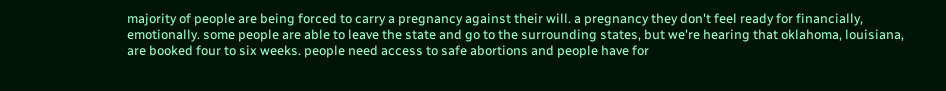majority of people are being forced to carry a pregnancy against their will. a pregnancy they don't feel ready for financially, emotionally. some people are able to leave the state and go to the surrounding states, but we're hearing that oklahoma, louisiana, are booked four to six weeks. people need access to safe abortions and people have for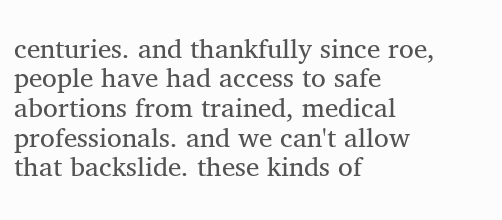centuries. and thankfully since roe, people have had access to safe abortions from trained, medical professionals. and we can't allow that backslide. these kinds of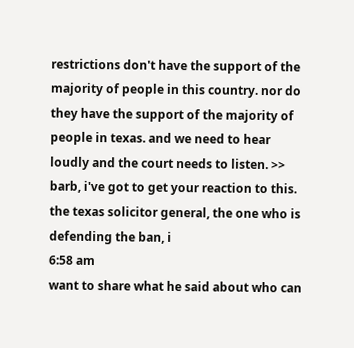restrictions don't have the support of the majority of people in this country. nor do they have the support of the majority of people in texas. and we need to hear loudly and the court needs to listen. >> barb, i've got to get your reaction to this. the texas solicitor general, the one who is defending the ban, i
6:58 am
want to share what he said about who can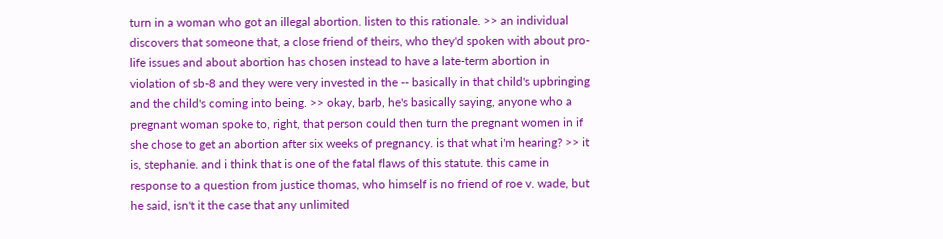turn in a woman who got an illegal abortion. listen to this rationale. >> an individual discovers that someone that, a close friend of theirs, who they'd spoken with about pro-life issues and about abortion has chosen instead to have a late-term abortion in violation of sb-8 and they were very invested in the -- basically in that child's upbringing and the child's coming into being. >> okay, barb, he's basically saying, anyone who a pregnant woman spoke to, right, that person could then turn the pregnant women in if she chose to get an abortion after six weeks of pregnancy. is that what i'm hearing? >> it is, stephanie. and i think that is one of the fatal flaws of this statute. this came in response to a question from justice thomas, who himself is no friend of roe v. wade, but he said, isn't it the case that any unlimited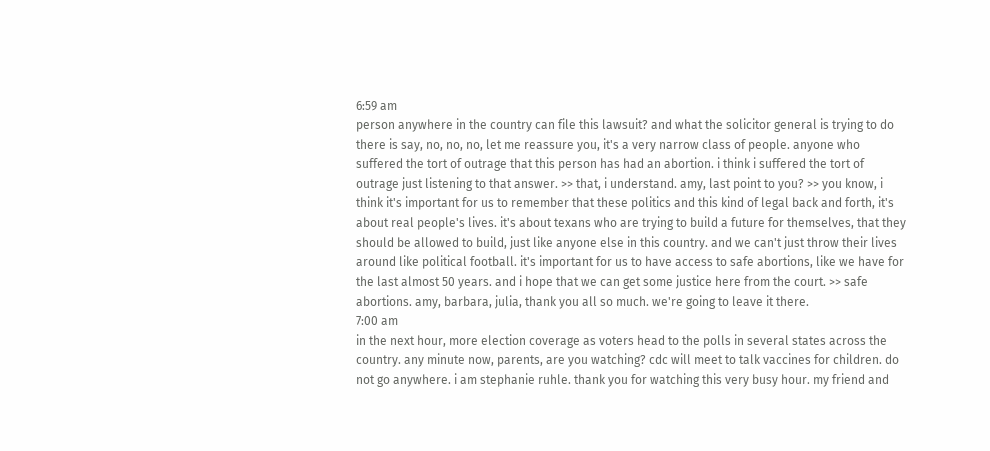6:59 am
person anywhere in the country can file this lawsuit? and what the solicitor general is trying to do there is say, no, no, no, let me reassure you, it's a very narrow class of people. anyone who suffered the tort of outrage that this person has had an abortion. i think i suffered the tort of outrage just listening to that answer. >> that, i understand. amy, last point to you? >> you know, i think it's important for us to remember that these politics and this kind of legal back and forth, it's about real people's lives. it's about texans who are trying to build a future for themselves, that they should be allowed to build, just like anyone else in this country. and we can't just throw their lives around like political football. it's important for us to have access to safe abortions, like we have for the last almost 50 years. and i hope that we can get some justice here from the court. >> safe abortions. amy, barbara, julia, thank you all so much. we're going to leave it there.
7:00 am
in the next hour, more election coverage as voters head to the polls in several states across the country. any minute now, parents, are you watching? cdc will meet to talk vaccines for children. do not go anywhere. i am stephanie ruhle. thank you for watching this very busy hour. my friend and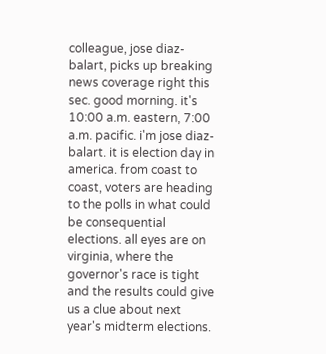colleague, jose diaz-balart, picks up breaking news coverage right this sec. good morning. it's 10:00 a.m. eastern, 7:00 a.m. pacific. i'm jose diaz-balart. it is election day in america. from coast to coast, voters are heading to the polls in what could be consequential elections. all eyes are on virginia, where the governor's race is tight and the results could give us a clue about next year's midterm elections.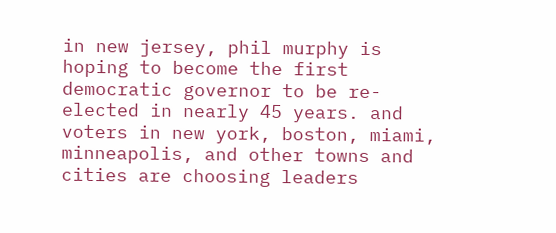in new jersey, phil murphy is hoping to become the first democratic governor to be re-elected in nearly 45 years. and voters in new york, boston, miami, minneapolis, and other towns and cities are choosing leaders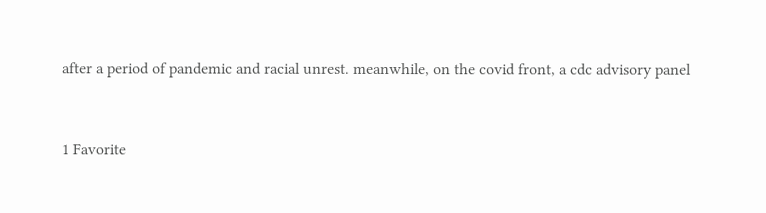after a period of pandemic and racial unrest. meanwhile, on the covid front, a cdc advisory panel


1 Favorite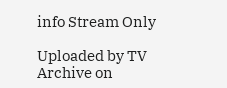info Stream Only

Uploaded by TV Archive on